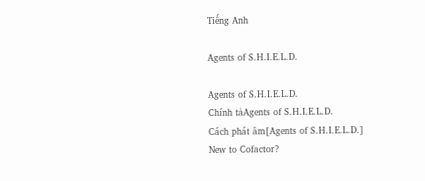Tiếng Anh

Agents of S.H.I.E.L.D.

Agents of S.H.I.E.L.D.
Chính tảAgents of S.H.I.E.L.D.
Cách phát âm[Agents of S.H.I.E.L.D.]
New to Cofactor?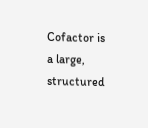Cofactor is a large, structured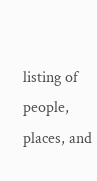listing of people, places, and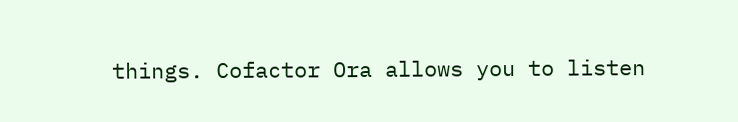things. Cofactor Ora allows you to listen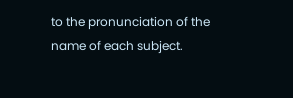to the pronunciation of the name of each subject.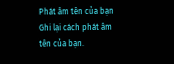Phát âm tên của bạn
Ghi lại cách phát âm tên của bạn.